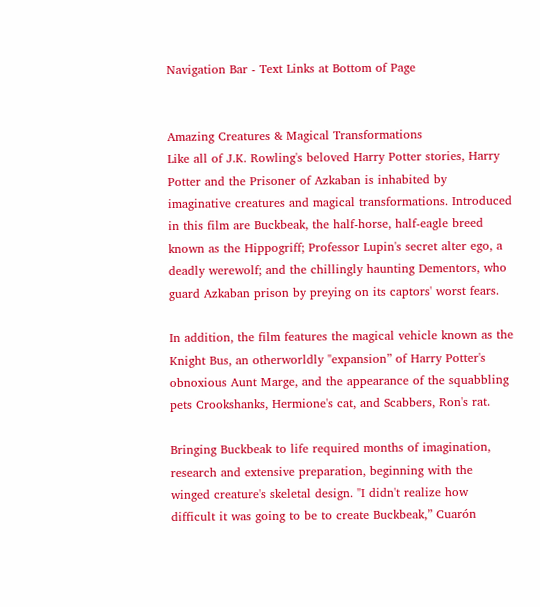Navigation Bar - Text Links at Bottom of Page


Amazing Creatures & Magical Transformations
Like all of J.K. Rowling's beloved Harry Potter stories, Harry Potter and the Prisoner of Azkaban is inhabited by imaginative creatures and magical transformations. Introduced in this film are Buckbeak, the half-horse, half-eagle breed known as the Hippogriff; Professor Lupin's secret alter ego, a deadly werewolf; and the chillingly haunting Dementors, who guard Azkaban prison by preying on its captors' worst fears.

In addition, the film features the magical vehicle known as the Knight Bus, an otherworldly "expansion” of Harry Potter's obnoxious Aunt Marge, and the appearance of the squabbling pets Crookshanks, Hermione's cat, and Scabbers, Ron's rat.

Bringing Buckbeak to life required months of imagination, research and extensive preparation, beginning with the winged creature's skeletal design. "I didn't realize how difficult it was going to be to create Buckbeak,” Cuarón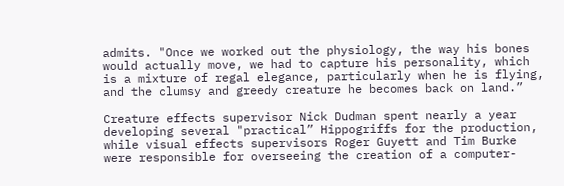admits. "Once we worked out the physiology, the way his bones would actually move, we had to capture his personality, which is a mixture of regal elegance, particularly when he is flying, and the clumsy and greedy creature he becomes back on land.”

Creature effects supervisor Nick Dudman spent nearly a year developing several "practical” Hippogriffs for the production, while visual effects supervisors Roger Guyett and Tim Burke were responsible for overseeing the creation of a computer-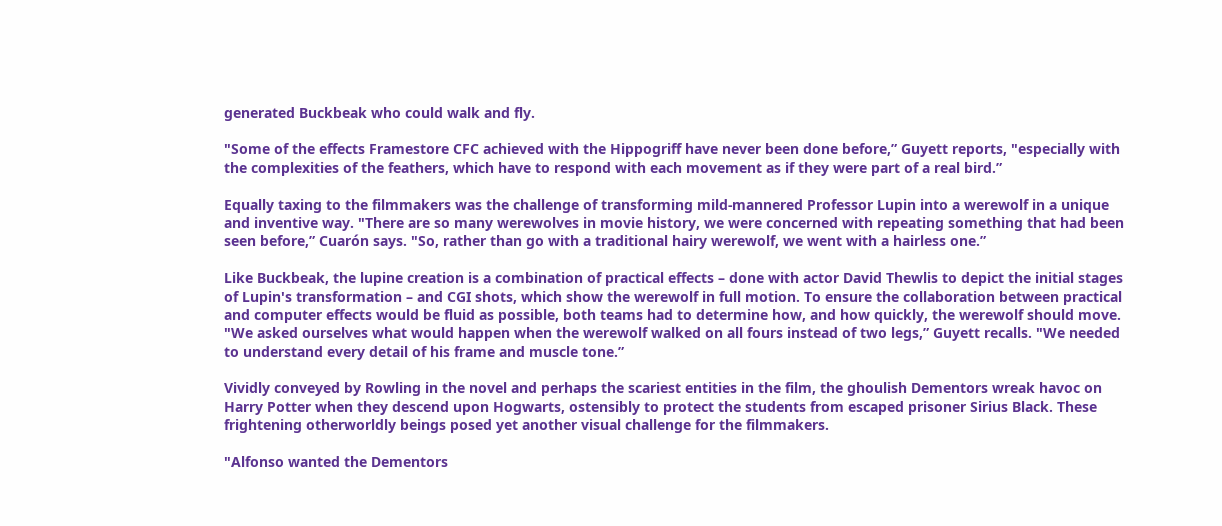generated Buckbeak who could walk and fly.

"Some of the effects Framestore CFC achieved with the Hippogriff have never been done before,” Guyett reports, "especially with the complexities of the feathers, which have to respond with each movement as if they were part of a real bird.”

Equally taxing to the filmmakers was the challenge of transforming mild-mannered Professor Lupin into a werewolf in a unique and inventive way. "There are so many werewolves in movie history, we were concerned with repeating something that had been seen before,” Cuarón says. "So, rather than go with a traditional hairy werewolf, we went with a hairless one.”

Like Buckbeak, the lupine creation is a combination of practical effects – done with actor David Thewlis to depict the initial stages of Lupin's transformation – and CGI shots, which show the werewolf in full motion. To ensure the collaboration between practical and computer effects would be fluid as possible, both teams had to determine how, and how quickly, the werewolf should move. "We asked ourselves what would happen when the werewolf walked on all fours instead of two legs,” Guyett recalls. "We needed to understand every detail of his frame and muscle tone.”

Vividly conveyed by Rowling in the novel and perhaps the scariest entities in the film, the ghoulish Dementors wreak havoc on Harry Potter when they descend upon Hogwarts, ostensibly to protect the students from escaped prisoner Sirius Black. These frightening otherworldly beings posed yet another visual challenge for the filmmakers.

"Alfonso wanted the Dementors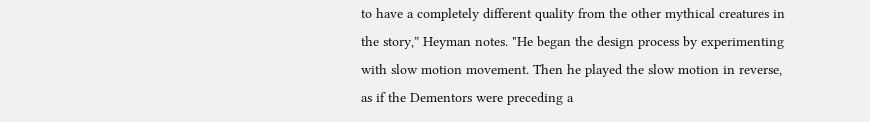to have a completely different quality from the other mythical creatures in the story,” Heyman notes. "He began the design process by experimenting with slow motion movement. Then he played the slow motion in reverse, as if the Dementors were preceding a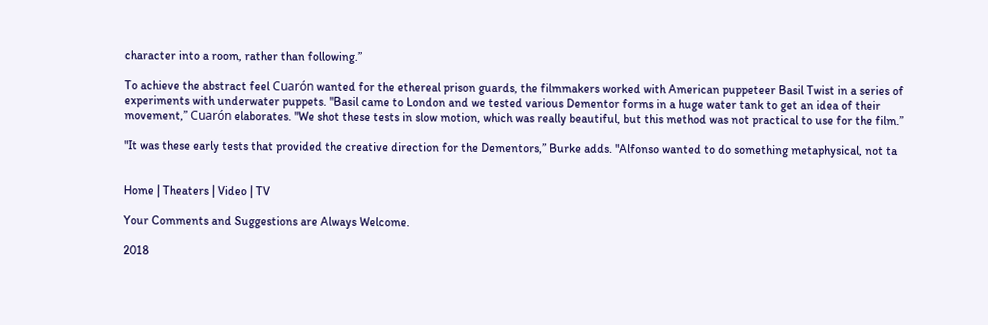character into a room, rather than following.”

To achieve the abstract feel Cuarón wanted for the ethereal prison guards, the filmmakers worked with American puppeteer Basil Twist in a series of experiments with underwater puppets. "Basil came to London and we tested various Dementor forms in a huge water tank to get an idea of their movement,” Cuarón elaborates. "We shot these tests in slow motion, which was really beautiful, but this method was not practical to use for the film.”

"It was these early tests that provided the creative direction for the Dementors,” Burke adds. "Alfonso wanted to do something metaphysical, not ta


Home | Theaters | Video | TV

Your Comments and Suggestions are Always Welcome.

2018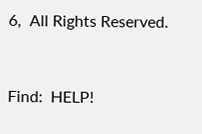6,  All Rights Reserved.


Find:  HELP!